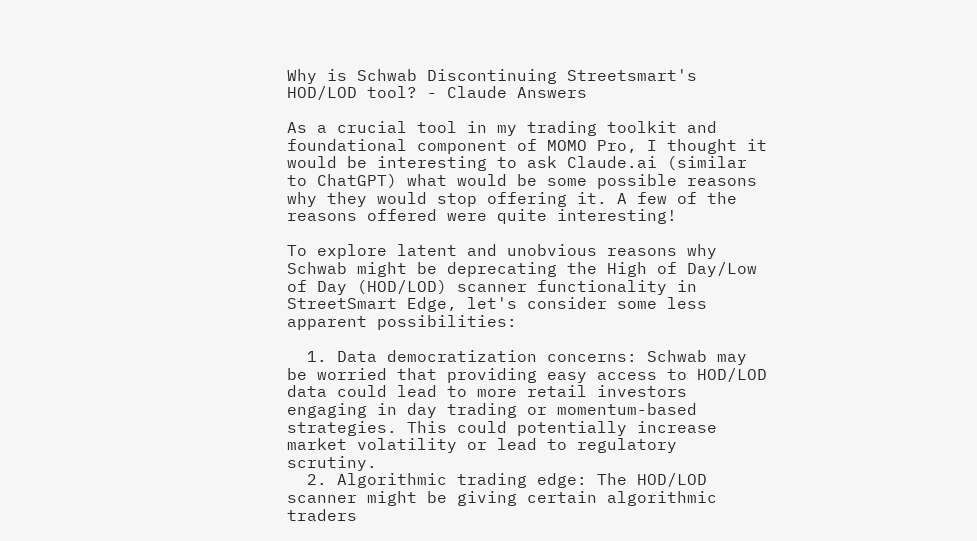Why is Schwab Discontinuing Streetsmart's HOD/LOD tool? - Claude Answers

As a crucial tool in my trading toolkit and foundational component of MOMO Pro, I thought it would be interesting to ask Claude.ai (similar to ChatGPT) what would be some possible reasons why they would stop offering it. A few of the reasons offered were quite interesting!

To explore latent and unobvious reasons why Schwab might be deprecating the High of Day/Low of Day (HOD/LOD) scanner functionality in StreetSmart Edge, let's consider some less apparent possibilities:

  1. Data democratization concerns: Schwab may be worried that providing easy access to HOD/LOD data could lead to more retail investors engaging in day trading or momentum-based strategies. This could potentially increase market volatility or lead to regulatory scrutiny.
  2. Algorithmic trading edge: The HOD/LOD scanner might be giving certain algorithmic traders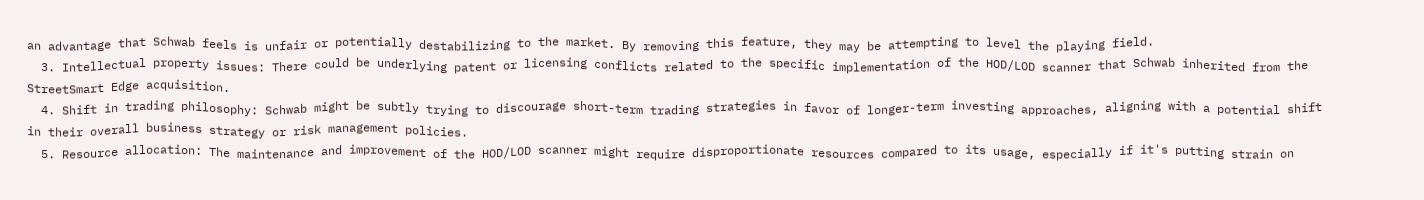an advantage that Schwab feels is unfair or potentially destabilizing to the market. By removing this feature, they may be attempting to level the playing field.
  3. Intellectual property issues: There could be underlying patent or licensing conflicts related to the specific implementation of the HOD/LOD scanner that Schwab inherited from the StreetSmart Edge acquisition.
  4. Shift in trading philosophy: Schwab might be subtly trying to discourage short-term trading strategies in favor of longer-term investing approaches, aligning with a potential shift in their overall business strategy or risk management policies.
  5. Resource allocation: The maintenance and improvement of the HOD/LOD scanner might require disproportionate resources compared to its usage, especially if it's putting strain on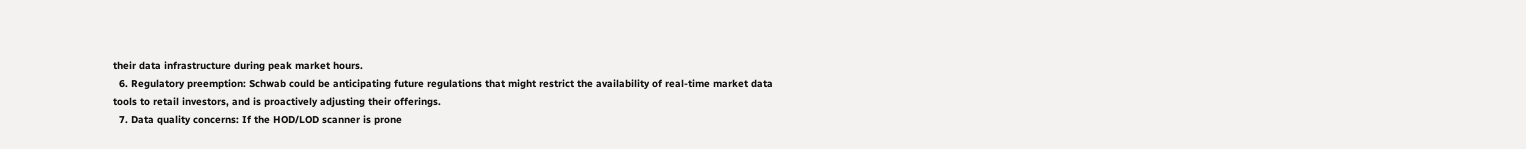their data infrastructure during peak market hours.
  6. Regulatory preemption: Schwab could be anticipating future regulations that might restrict the availability of real-time market data tools to retail investors, and is proactively adjusting their offerings.
  7. Data quality concerns: If the HOD/LOD scanner is prone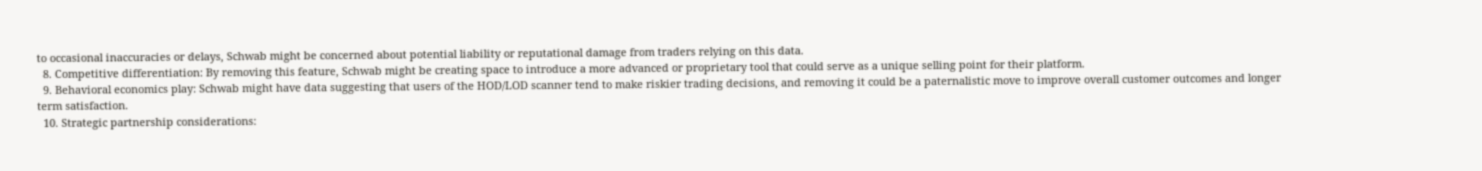to occasional inaccuracies or delays, Schwab might be concerned about potential liability or reputational damage from traders relying on this data.
  8. Competitive differentiation: By removing this feature, Schwab might be creating space to introduce a more advanced or proprietary tool that could serve as a unique selling point for their platform.
  9. Behavioral economics play: Schwab might have data suggesting that users of the HOD/LOD scanner tend to make riskier trading decisions, and removing it could be a paternalistic move to improve overall customer outcomes and longer term satisfaction.
  10. Strategic partnership considerations: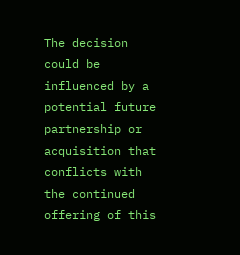The decision could be influenced by a potential future partnership or acquisition that conflicts with the continued offering of this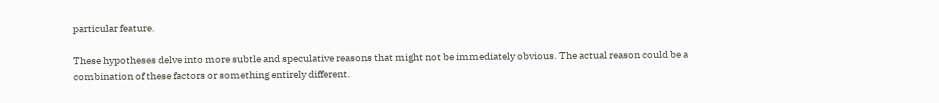particular feature.

These hypotheses delve into more subtle and speculative reasons that might not be immediately obvious. The actual reason could be a combination of these factors or something entirely different.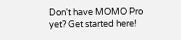Don't have MOMO Pro yet? Get started here!